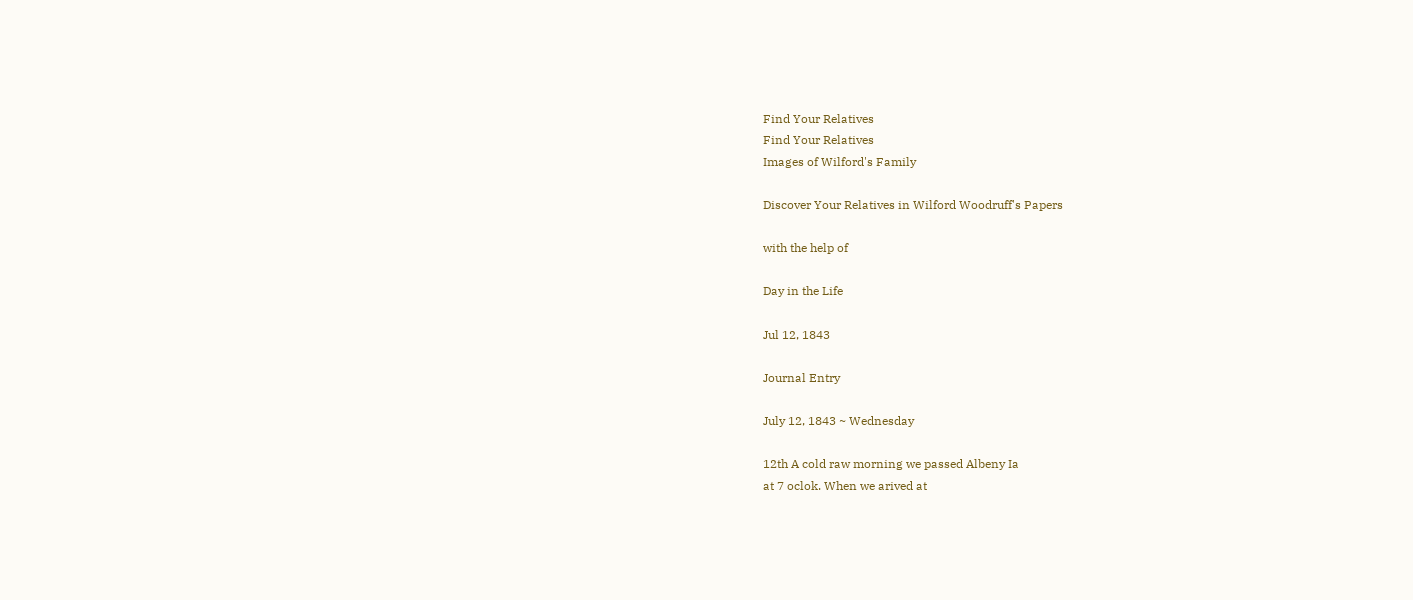Find Your Relatives
Find Your Relatives
Images of Wilford's Family

Discover Your Relatives in Wilford Woodruff's Papers

with the help of

Day in the Life

Jul 12, 1843

Journal Entry

July 12, 1843 ~ Wednesday

12th A cold raw morning we passed Albeny Ia
at 7 oclok. When we arived at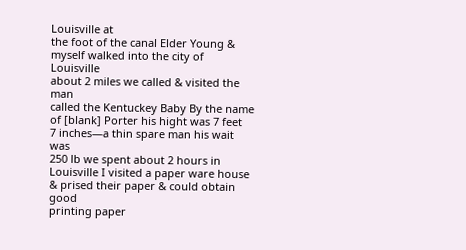Louisville at
the foot of the canal Elder Young &
myself walked into the city of Louisville
about 2 miles we called & visited the man
called the Kentuckey Baby By the name
of [blank] Porter his hight was 7 feet
7 inches—a thin spare man his wait was
250 lb we spent about 2 hours in
Louisville I visited a paper ware house
& prised their paper & could obtain good
printing paper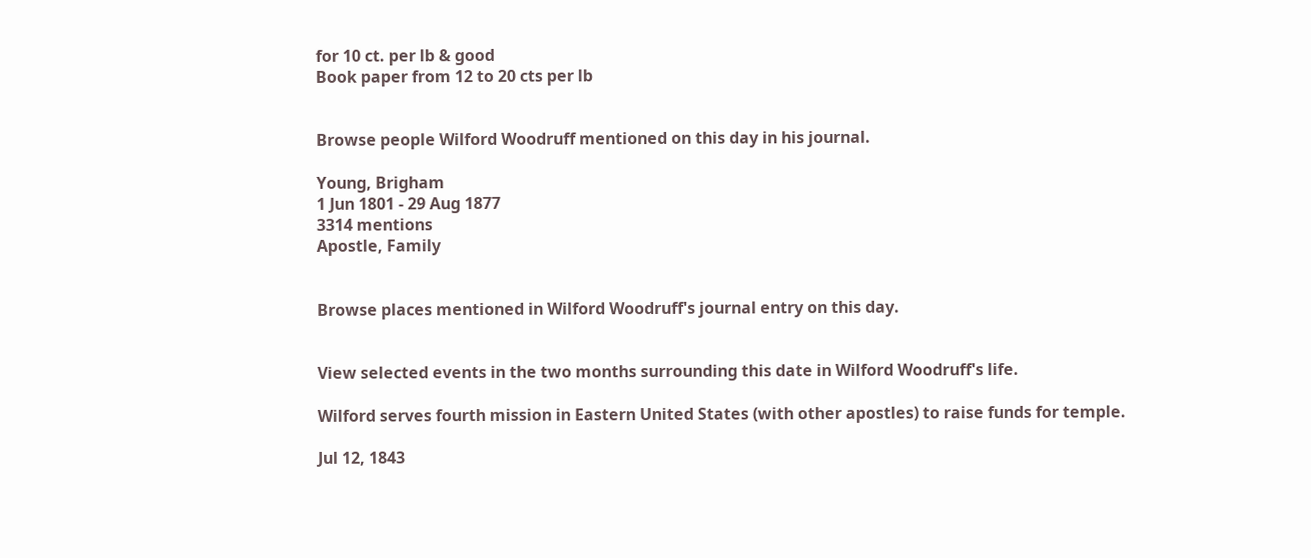for 10 ct. per lb & good
Book paper from 12 to 20 cts per lb


Browse people Wilford Woodruff mentioned on this day in his journal.

Young, Brigham
1 Jun 1801 - 29 Aug 1877
3314 mentions
Apostle, Family


Browse places mentioned in Wilford Woodruff's journal entry on this day.


View selected events in the two months surrounding this date in Wilford Woodruff's life.

Wilford serves fourth mission in Eastern United States (with other apostles) to raise funds for temple.

Jul 12, 1843